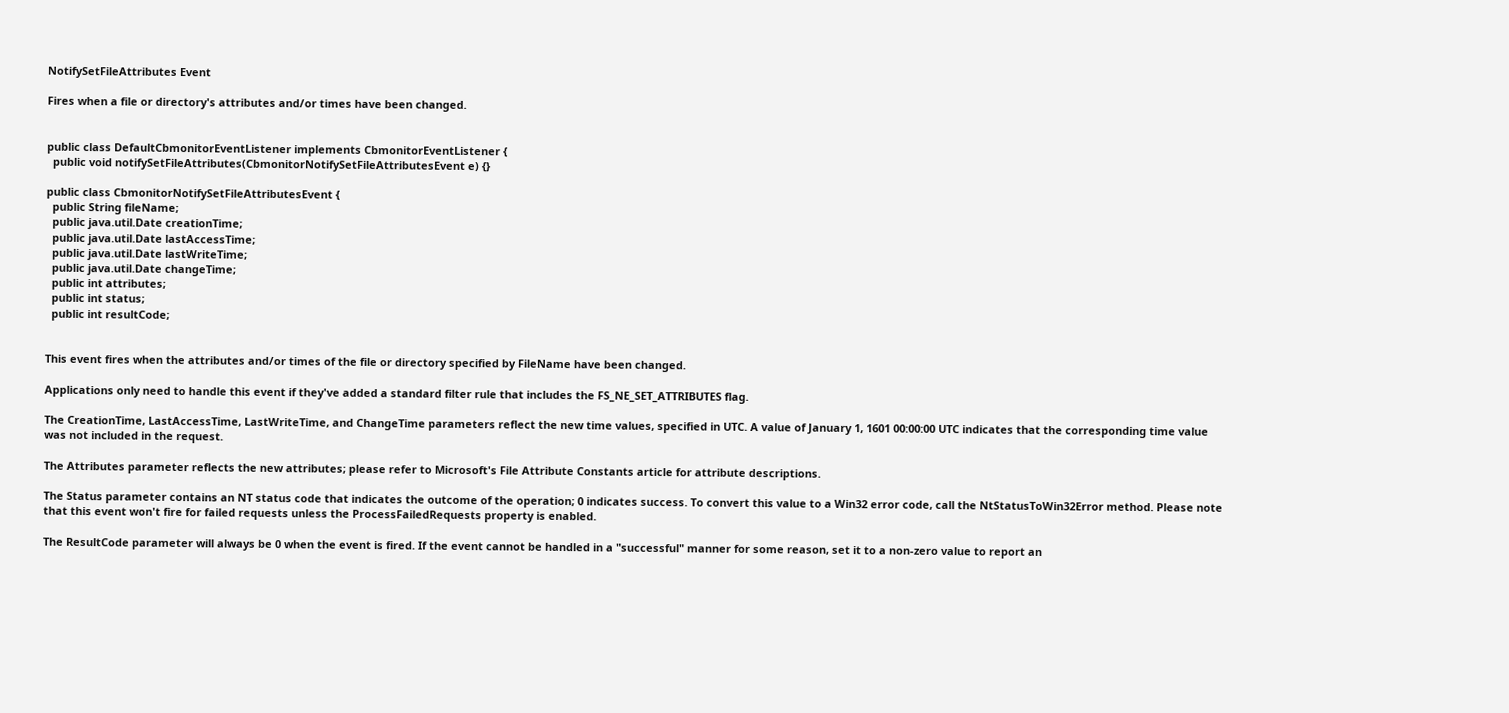NotifySetFileAttributes Event

Fires when a file or directory's attributes and/or times have been changed.


public class DefaultCbmonitorEventListener implements CbmonitorEventListener {
  public void notifySetFileAttributes(CbmonitorNotifySetFileAttributesEvent e) {}

public class CbmonitorNotifySetFileAttributesEvent {
  public String fileName;
  public java.util.Date creationTime;
  public java.util.Date lastAccessTime;
  public java.util.Date lastWriteTime;
  public java.util.Date changeTime;
  public int attributes;
  public int status;
  public int resultCode;


This event fires when the attributes and/or times of the file or directory specified by FileName have been changed.

Applications only need to handle this event if they've added a standard filter rule that includes the FS_NE_SET_ATTRIBUTES flag.

The CreationTime, LastAccessTime, LastWriteTime, and ChangeTime parameters reflect the new time values, specified in UTC. A value of January 1, 1601 00:00:00 UTC indicates that the corresponding time value was not included in the request.

The Attributes parameter reflects the new attributes; please refer to Microsoft's File Attribute Constants article for attribute descriptions.

The Status parameter contains an NT status code that indicates the outcome of the operation; 0 indicates success. To convert this value to a Win32 error code, call the NtStatusToWin32Error method. Please note that this event won't fire for failed requests unless the ProcessFailedRequests property is enabled.

The ResultCode parameter will always be 0 when the event is fired. If the event cannot be handled in a "successful" manner for some reason, set it to a non-zero value to report an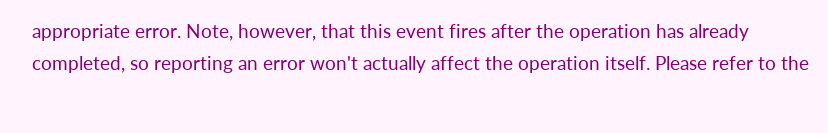appropriate error. Note, however, that this event fires after the operation has already completed, so reporting an error won't actually affect the operation itself. Please refer to the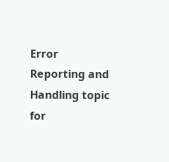Error Reporting and Handling topic for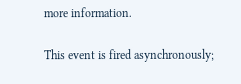more information.

This event is fired asynchronously;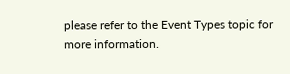please refer to the Event Types topic for more information.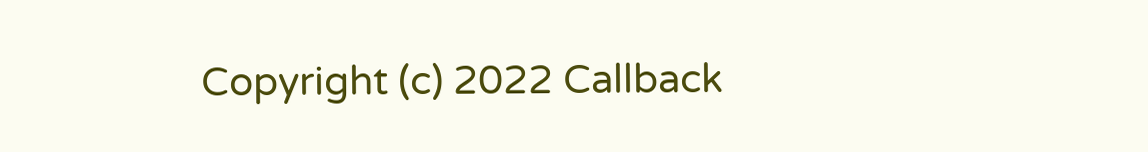Copyright (c) 2022 Callback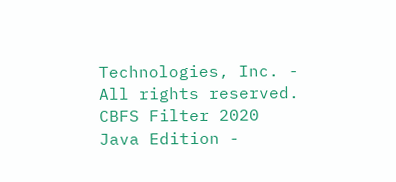Technologies, Inc. - All rights reserved.
CBFS Filter 2020 Java Edition -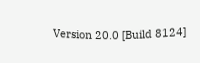Version 20.0 [Build 8124]